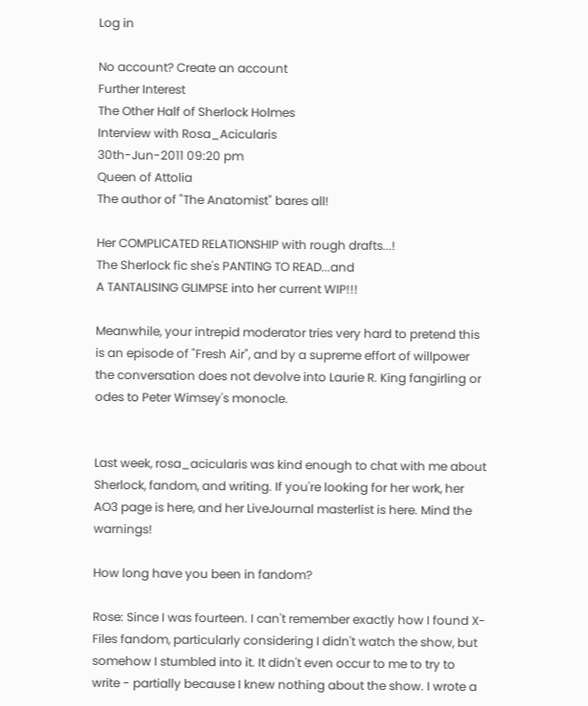Log in

No account? Create an account
Further Interest
The Other Half of Sherlock Holmes
Interview with Rosa_Acicularis
30th-Jun-2011 09:20 pm
Queen of Attolia
The author of "The Anatomist" bares all!

Her COMPLICATED RELATIONSHIP with rough drafts...!
The Sherlock fic she's PANTING TO READ...and
A TANTALISING GLIMPSE into her current WIP!!!

Meanwhile, your intrepid moderator tries very hard to pretend this is an episode of "Fresh Air", and by a supreme effort of willpower the conversation does not devolve into Laurie R. King fangirling or odes to Peter Wimsey's monocle.


Last week, rosa_acicularis was kind enough to chat with me about Sherlock, fandom, and writing. If you're looking for her work, her AO3 page is here, and her LiveJournal masterlist is here. Mind the warnings!

How long have you been in fandom?

Rose: Since I was fourteen. I can't remember exactly how I found X-Files fandom, particularly considering I didn't watch the show, but somehow I stumbled into it. It didn't even occur to me to try to write - partially because I knew nothing about the show. I wrote a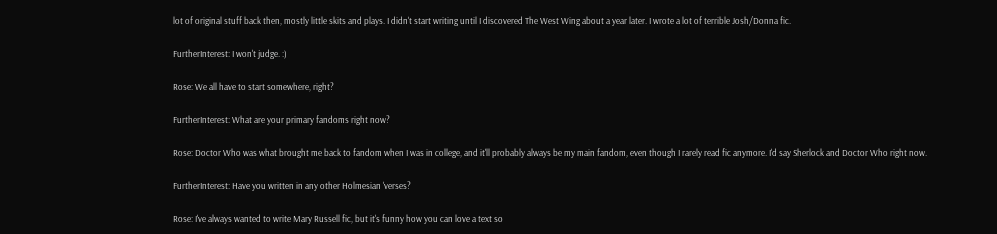lot of original stuff back then, mostly little skits and plays. I didn't start writing until I discovered The West Wing about a year later. I wrote a lot of terrible Josh/Donna fic.

FurtherInterest: I won't judge. :)

Rose: We all have to start somewhere, right?

FurtherInterest: What are your primary fandoms right now?

Rose: Doctor Who was what brought me back to fandom when I was in college, and it'll probably always be my main fandom, even though I rarely read fic anymore. I'd say Sherlock and Doctor Who right now.

FurtherInterest: Have you written in any other Holmesian 'verses?

Rose: I've always wanted to write Mary Russell fic, but it's funny how you can love a text so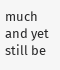much and yet still be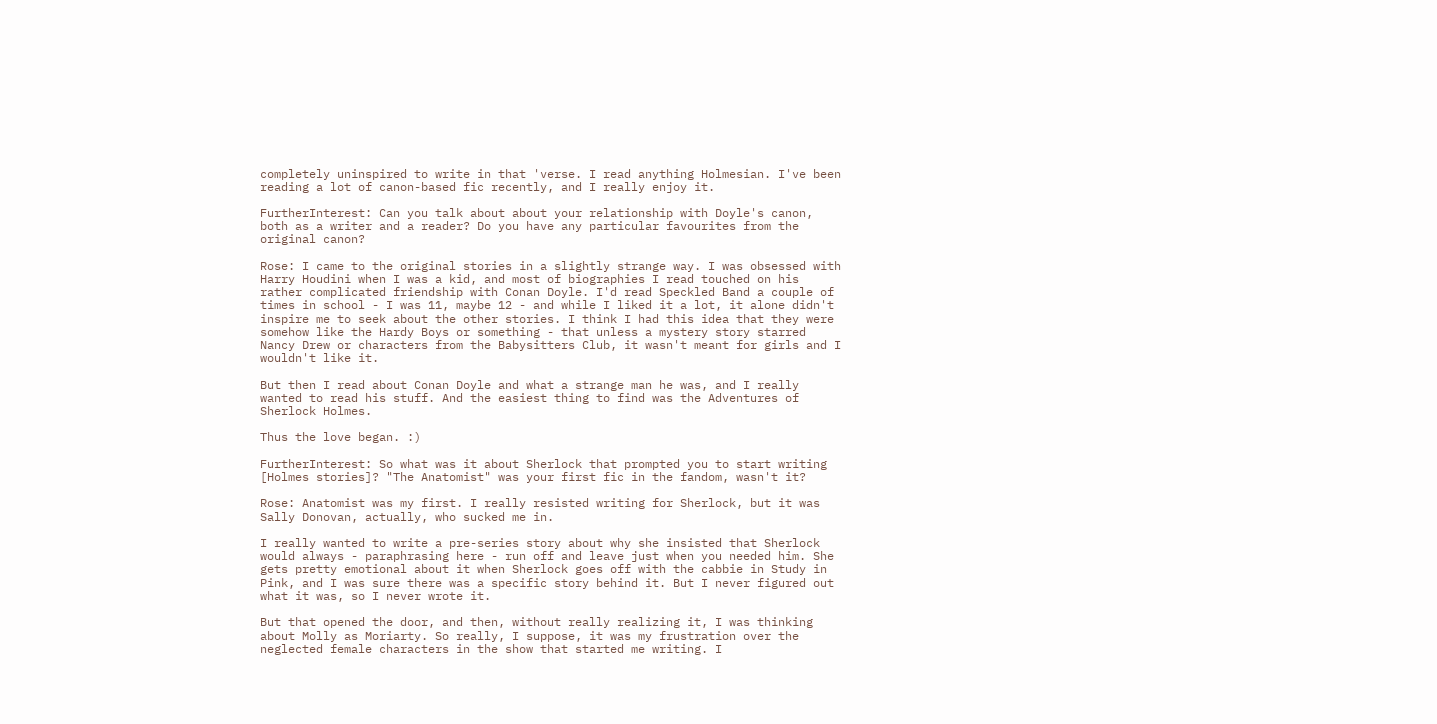completely uninspired to write in that 'verse. I read anything Holmesian. I've been reading a lot of canon-based fic recently, and I really enjoy it.

FurtherInterest: Can you talk about about your relationship with Doyle's canon, both as a writer and a reader? Do you have any particular favourites from the original canon?

Rose: I came to the original stories in a slightly strange way. I was obsessed with Harry Houdini when I was a kid, and most of biographies I read touched on his rather complicated friendship with Conan Doyle. I'd read Speckled Band a couple of times in school - I was 11, maybe 12 - and while I liked it a lot, it alone didn't inspire me to seek about the other stories. I think I had this idea that they were somehow like the Hardy Boys or something - that unless a mystery story starred Nancy Drew or characters from the Babysitters Club, it wasn't meant for girls and I wouldn't like it.

But then I read about Conan Doyle and what a strange man he was, and I really wanted to read his stuff. And the easiest thing to find was the Adventures of Sherlock Holmes.

Thus the love began. :)

FurtherInterest: So what was it about Sherlock that prompted you to start writing [Holmes stories]? "The Anatomist" was your first fic in the fandom, wasn't it?

Rose: Anatomist was my first. I really resisted writing for Sherlock, but it was Sally Donovan, actually, who sucked me in.

I really wanted to write a pre-series story about why she insisted that Sherlock would always - paraphrasing here - run off and leave just when you needed him. She gets pretty emotional about it when Sherlock goes off with the cabbie in Study in Pink, and I was sure there was a specific story behind it. But I never figured out what it was, so I never wrote it.

But that opened the door, and then, without really realizing it, I was thinking about Molly as Moriarty. So really, I suppose, it was my frustration over the neglected female characters in the show that started me writing. I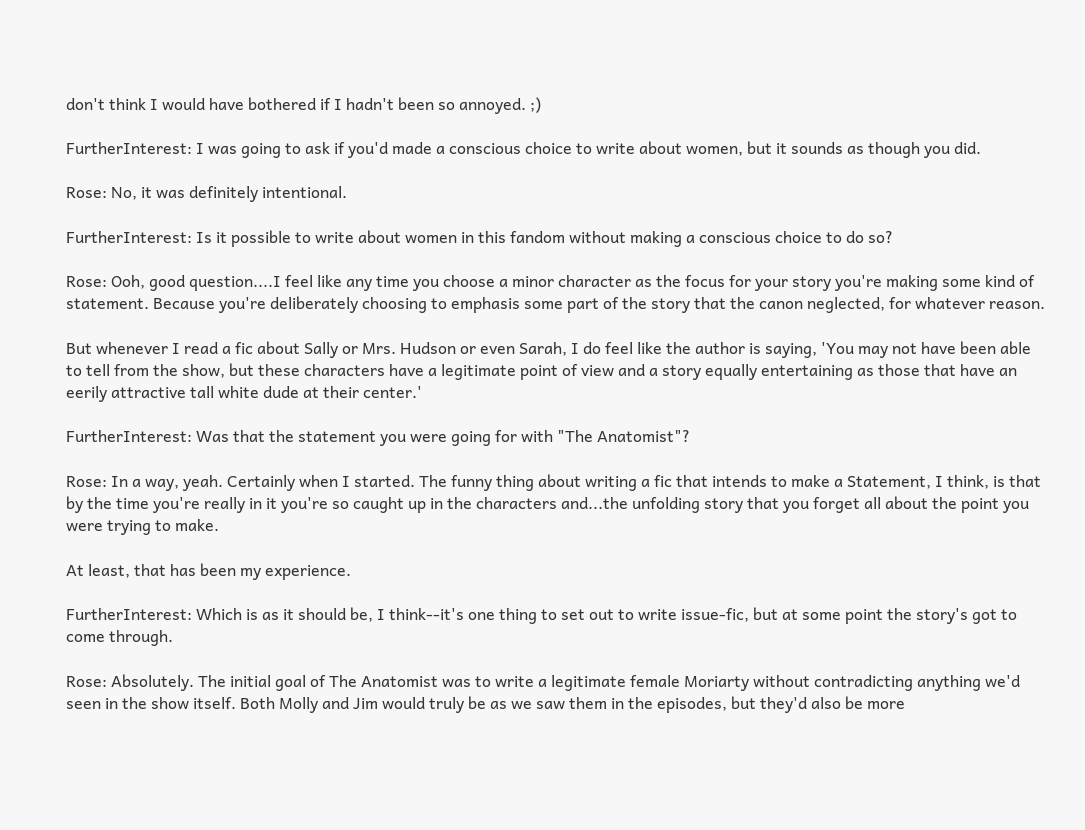don't think I would have bothered if I hadn't been so annoyed. ;)

FurtherInterest: I was going to ask if you'd made a conscious choice to write about women, but it sounds as though you did.

Rose: No, it was definitely intentional.

FurtherInterest: Is it possible to write about women in this fandom without making a conscious choice to do so?

Rose: Ooh, good question....I feel like any time you choose a minor character as the focus for your story you're making some kind of statement. Because you're deliberately choosing to emphasis some part of the story that the canon neglected, for whatever reason.

But whenever I read a fic about Sally or Mrs. Hudson or even Sarah, I do feel like the author is saying, 'You may not have been able to tell from the show, but these characters have a legitimate point of view and a story equally entertaining as those that have an eerily attractive tall white dude at their center.'

FurtherInterest: Was that the statement you were going for with "The Anatomist"?

Rose: In a way, yeah. Certainly when I started. The funny thing about writing a fic that intends to make a Statement, I think, is that by the time you're really in it you're so caught up in the characters and...the unfolding story that you forget all about the point you were trying to make.

At least, that has been my experience.

FurtherInterest: Which is as it should be, I think--it's one thing to set out to write issue-fic, but at some point the story's got to come through.

Rose: Absolutely. The initial goal of The Anatomist was to write a legitimate female Moriarty without contradicting anything we'd seen in the show itself. Both Molly and Jim would truly be as we saw them in the episodes, but they'd also be more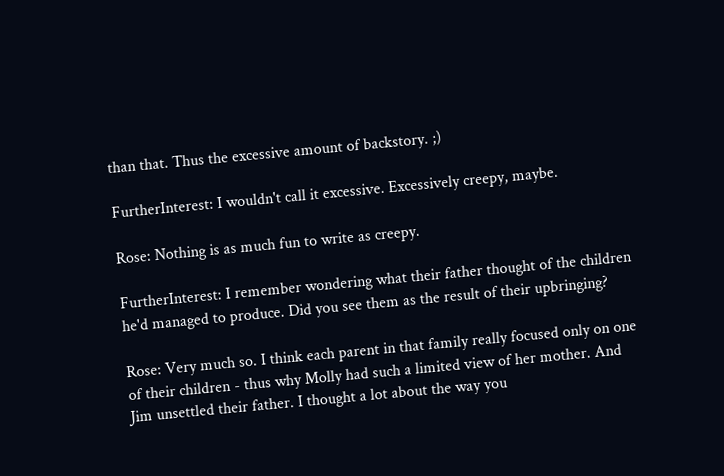than that. Thus the excessive amount of backstory. ;)

FurtherInterest: I wouldn't call it excessive. Excessively creepy, maybe.

Rose: Nothing is as much fun to write as creepy.

FurtherInterest: I remember wondering what their father thought of the children he'd managed to produce. Did you see them as the result of their upbringing?

Rose: Very much so. I think each parent in that family really focused only on one of their children - thus why Molly had such a limited view of her mother. And Jim unsettled their father. I thought a lot about the way you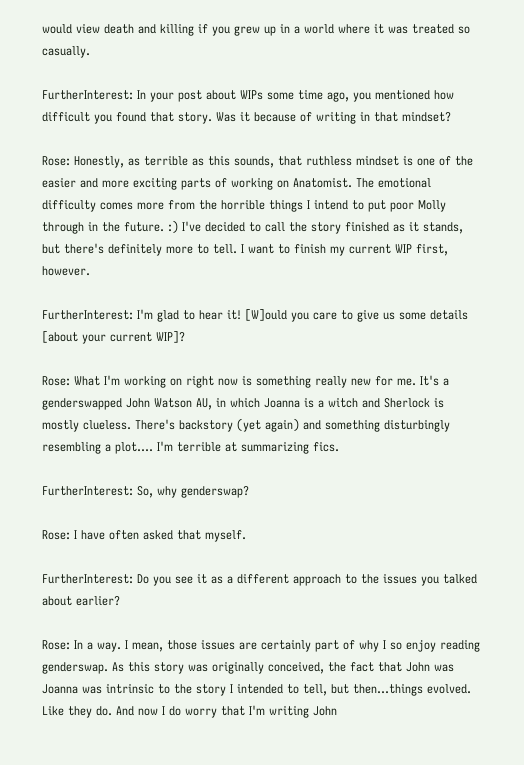would view death and killing if you grew up in a world where it was treated so casually.

FurtherInterest: In your post about WIPs some time ago, you mentioned how difficult you found that story. Was it because of writing in that mindset?

Rose: Honestly, as terrible as this sounds, that ruthless mindset is one of the easier and more exciting parts of working on Anatomist. The emotional difficulty comes more from the horrible things I intend to put poor Molly through in the future. :) I've decided to call the story finished as it stands, but there's definitely more to tell. I want to finish my current WIP first, however.

FurtherInterest: I'm glad to hear it! [W]ould you care to give us some details [about your current WIP]?

Rose: What I'm working on right now is something really new for me. It's a genderswapped John Watson AU, in which Joanna is a witch and Sherlock is mostly clueless. There's backstory (yet again) and something disturbingly resembling a plot.... I'm terrible at summarizing fics.

FurtherInterest: So, why genderswap?

Rose: I have often asked that myself.

FurtherInterest: Do you see it as a different approach to the issues you talked about earlier?

Rose: In a way. I mean, those issues are certainly part of why I so enjoy reading genderswap. As this story was originally conceived, the fact that John was Joanna was intrinsic to the story I intended to tell, but then...things evolved. Like they do. And now I do worry that I'm writing John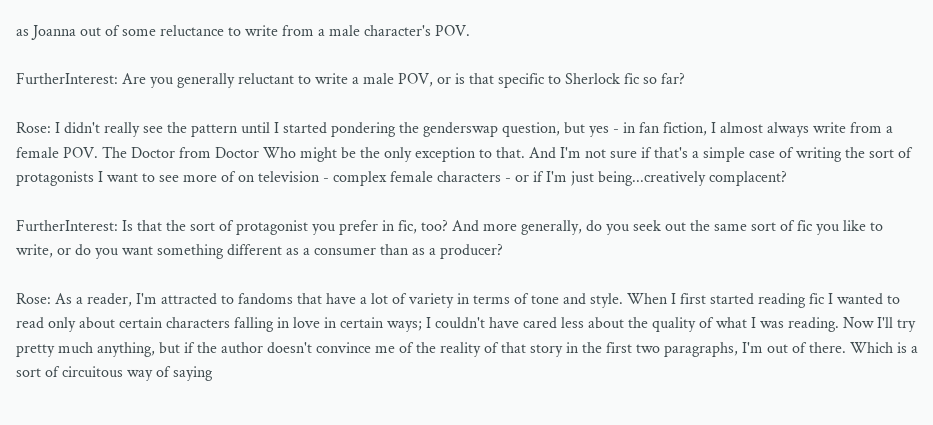as Joanna out of some reluctance to write from a male character's POV.

FurtherInterest: Are you generally reluctant to write a male POV, or is that specific to Sherlock fic so far?

Rose: I didn't really see the pattern until I started pondering the genderswap question, but yes - in fan fiction, I almost always write from a female POV. The Doctor from Doctor Who might be the only exception to that. And I'm not sure if that's a simple case of writing the sort of protagonists I want to see more of on television - complex female characters - or if I'm just being...creatively complacent?

FurtherInterest: Is that the sort of protagonist you prefer in fic, too? And more generally, do you seek out the same sort of fic you like to write, or do you want something different as a consumer than as a producer?

Rose: As a reader, I'm attracted to fandoms that have a lot of variety in terms of tone and style. When I first started reading fic I wanted to read only about certain characters falling in love in certain ways; I couldn't have cared less about the quality of what I was reading. Now I'll try pretty much anything, but if the author doesn't convince me of the reality of that story in the first two paragraphs, I'm out of there. Which is a sort of circuitous way of saying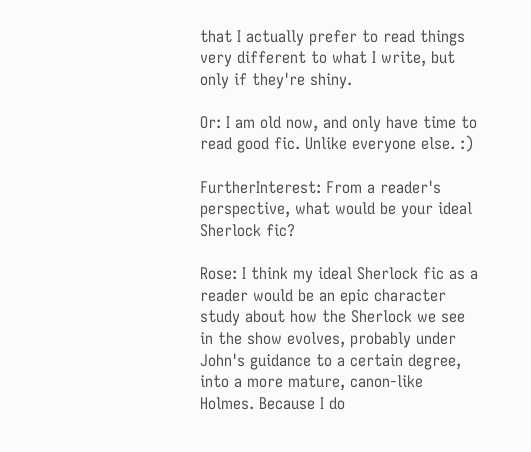that I actually prefer to read things very different to what I write, but only if they're shiny.

Or: I am old now, and only have time to read good fic. Unlike everyone else. :)

FurtherInterest: From a reader's perspective, what would be your ideal Sherlock fic?

Rose: I think my ideal Sherlock fic as a reader would be an epic character study about how the Sherlock we see in the show evolves, probably under John's guidance to a certain degree, into a more mature, canon-like Holmes. Because I do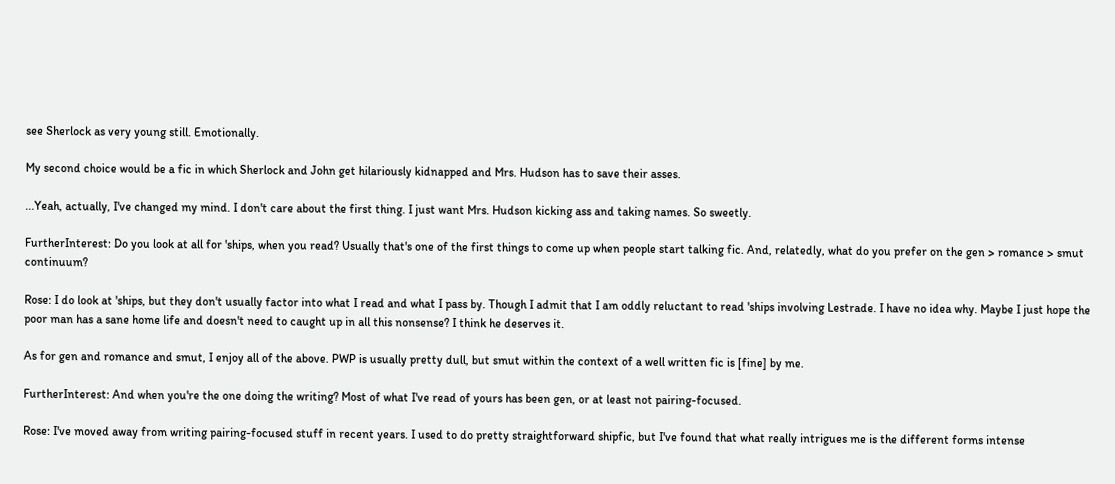see Sherlock as very young still. Emotionally.

My second choice would be a fic in which Sherlock and John get hilariously kidnapped and Mrs. Hudson has to save their asses.

...Yeah, actually, I've changed my mind. I don't care about the first thing. I just want Mrs. Hudson kicking ass and taking names. So sweetly.

FurtherInterest: Do you look at all for 'ships, when you read? Usually that's one of the first things to come up when people start talking fic. And, relatedly, what do you prefer on the gen > romance > smut continuum?

Rose: I do look at 'ships, but they don't usually factor into what I read and what I pass by. Though I admit that I am oddly reluctant to read 'ships involving Lestrade. I have no idea why. Maybe I just hope the poor man has a sane home life and doesn't need to caught up in all this nonsense? I think he deserves it.

As for gen and romance and smut, I enjoy all of the above. PWP is usually pretty dull, but smut within the context of a well written fic is [fine] by me.

FurtherInterest: And when you're the one doing the writing? Most of what I've read of yours has been gen, or at least not pairing-focused.

Rose: I've moved away from writing pairing-focused stuff in recent years. I used to do pretty straightforward shipfic, but I've found that what really intrigues me is the different forms intense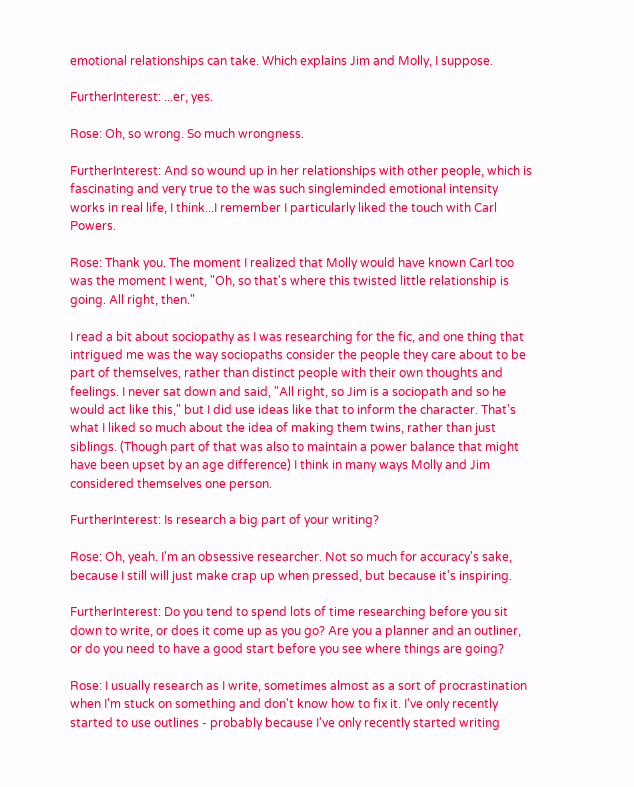emotional relationships can take. Which explains Jim and Molly, I suppose.

FurtherInterest: ...er, yes.

Rose: Oh, so wrong. So much wrongness.

FurtherInterest: And so wound up in her relationships with other people, which is fascinating and very true to the was such singleminded emotional intensity works in real life, I think...I remember I particularly liked the touch with Carl Powers.

Rose: Thank you. The moment I realized that Molly would have known Carl too was the moment I went, "Oh, so that's where this twisted little relationship is going. All right, then."

I read a bit about sociopathy as I was researching for the fic, and one thing that intrigued me was the way sociopaths consider the people they care about to be part of themselves, rather than distinct people with their own thoughts and feelings. I never sat down and said, "All right, so Jim is a sociopath and so he would act like this," but I did use ideas like that to inform the character. That's what I liked so much about the idea of making them twins, rather than just siblings. (Though part of that was also to maintain a power balance that might have been upset by an age difference) I think in many ways Molly and Jim considered themselves one person.

FurtherInterest: Is research a big part of your writing?

Rose: Oh, yeah. I'm an obsessive researcher. Not so much for accuracy's sake, because I still will just make crap up when pressed, but because it's inspiring.

FurtherInterest: Do you tend to spend lots of time researching before you sit down to write, or does it come up as you go? Are you a planner and an outliner, or do you need to have a good start before you see where things are going?

Rose: I usually research as I write, sometimes almost as a sort of procrastination when I'm stuck on something and don't know how to fix it. I've only recently started to use outlines - probably because I've only recently started writing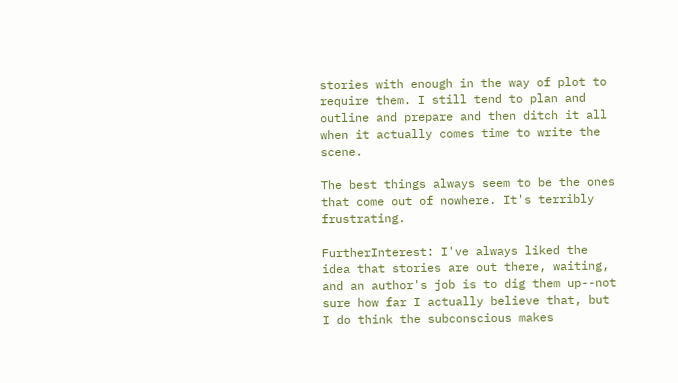stories with enough in the way of plot to require them. I still tend to plan and outline and prepare and then ditch it all when it actually comes time to write the scene.

The best things always seem to be the ones that come out of nowhere. It's terribly frustrating.

FurtherInterest: I've always liked the idea that stories are out there, waiting, and an author's job is to dig them up--not sure how far I actually believe that, but I do think the subconscious makes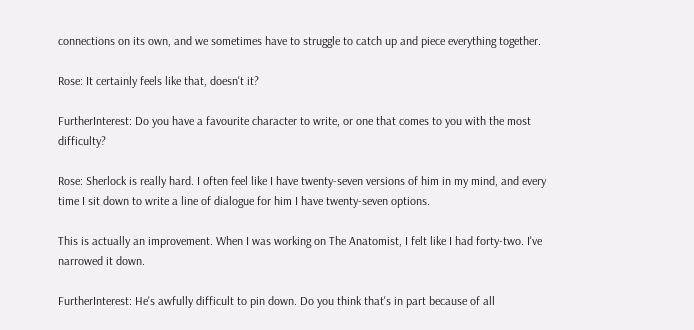connections on its own, and we sometimes have to struggle to catch up and piece everything together.

Rose: It certainly feels like that, doesn't it?

FurtherInterest: Do you have a favourite character to write, or one that comes to you with the most difficulty?

Rose: Sherlock is really hard. I often feel like I have twenty-seven versions of him in my mind, and every time I sit down to write a line of dialogue for him I have twenty-seven options.

This is actually an improvement. When I was working on The Anatomist, I felt like I had forty-two. I've narrowed it down.

FurtherInterest: He's awfully difficult to pin down. Do you think that's in part because of all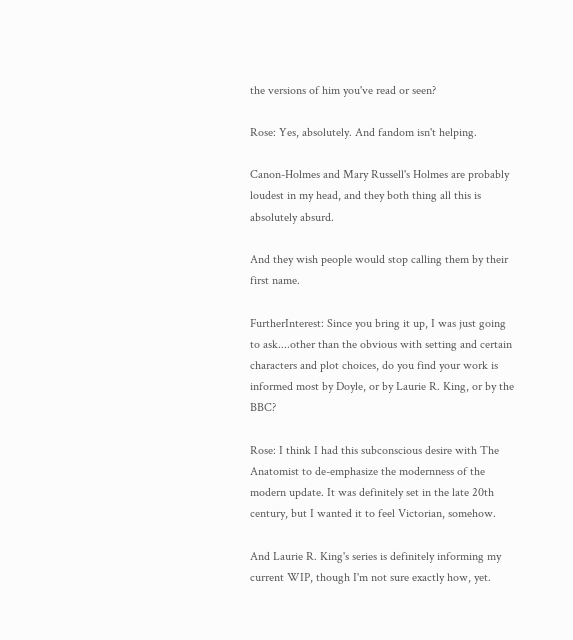the versions of him you've read or seen?

Rose: Yes, absolutely. And fandom isn't helping.

Canon-Holmes and Mary Russell's Holmes are probably loudest in my head, and they both thing all this is absolutely absurd.

And they wish people would stop calling them by their first name.

FurtherInterest: Since you bring it up, I was just going to ask....other than the obvious with setting and certain characters and plot choices, do you find your work is informed most by Doyle, or by Laurie R. King, or by the BBC?

Rose: I think I had this subconscious desire with The Anatomist to de-emphasize the modernness of the modern update. It was definitely set in the late 20th century, but I wanted it to feel Victorian, somehow.

And Laurie R. King's series is definitely informing my current WIP, though I'm not sure exactly how, yet.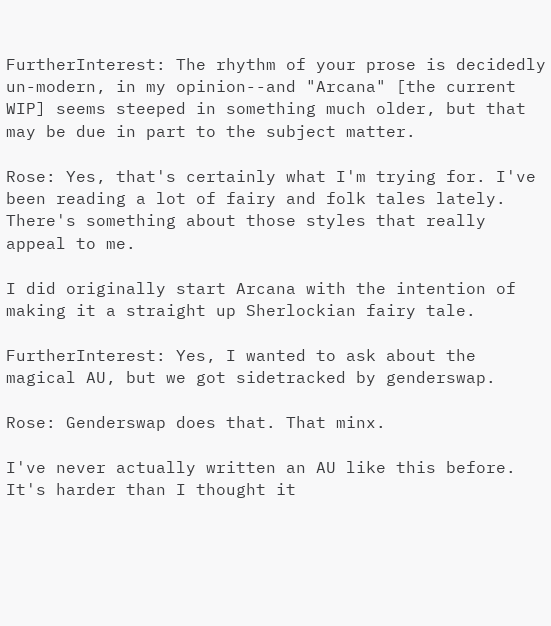FurtherInterest: The rhythm of your prose is decidedly un-modern, in my opinion--and "Arcana" [the current WIP] seems steeped in something much older, but that may be due in part to the subject matter.

Rose: Yes, that's certainly what I'm trying for. I've been reading a lot of fairy and folk tales lately. There's something about those styles that really appeal to me.

I did originally start Arcana with the intention of making it a straight up Sherlockian fairy tale.

FurtherInterest: Yes, I wanted to ask about the magical AU, but we got sidetracked by genderswap.

Rose: Genderswap does that. That minx.

I've never actually written an AU like this before. It's harder than I thought it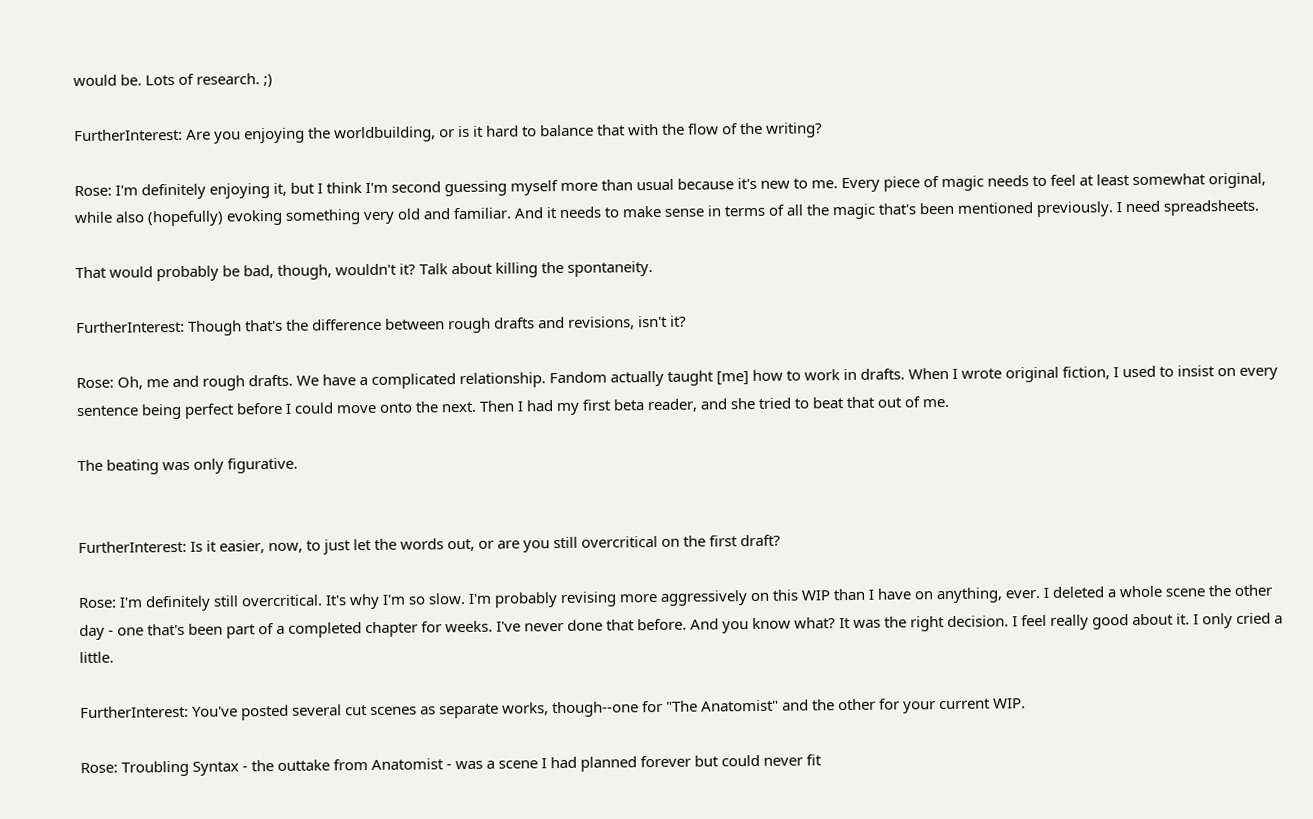would be. Lots of research. ;)

FurtherInterest: Are you enjoying the worldbuilding, or is it hard to balance that with the flow of the writing?

Rose: I'm definitely enjoying it, but I think I'm second guessing myself more than usual because it's new to me. Every piece of magic needs to feel at least somewhat original, while also (hopefully) evoking something very old and familiar. And it needs to make sense in terms of all the magic that's been mentioned previously. I need spreadsheets.

That would probably be bad, though, wouldn't it? Talk about killing the spontaneity.

FurtherInterest: Though that's the difference between rough drafts and revisions, isn't it?

Rose: Oh, me and rough drafts. We have a complicated relationship. Fandom actually taught [me] how to work in drafts. When I wrote original fiction, I used to insist on every sentence being perfect before I could move onto the next. Then I had my first beta reader, and she tried to beat that out of me.

The beating was only figurative.


FurtherInterest: Is it easier, now, to just let the words out, or are you still overcritical on the first draft?

Rose: I'm definitely still overcritical. It's why I'm so slow. I'm probably revising more aggressively on this WIP than I have on anything, ever. I deleted a whole scene the other day - one that's been part of a completed chapter for weeks. I've never done that before. And you know what? It was the right decision. I feel really good about it. I only cried a little.

FurtherInterest: You've posted several cut scenes as separate works, though--one for "The Anatomist" and the other for your current WIP.

Rose: Troubling Syntax - the outtake from Anatomist - was a scene I had planned forever but could never fit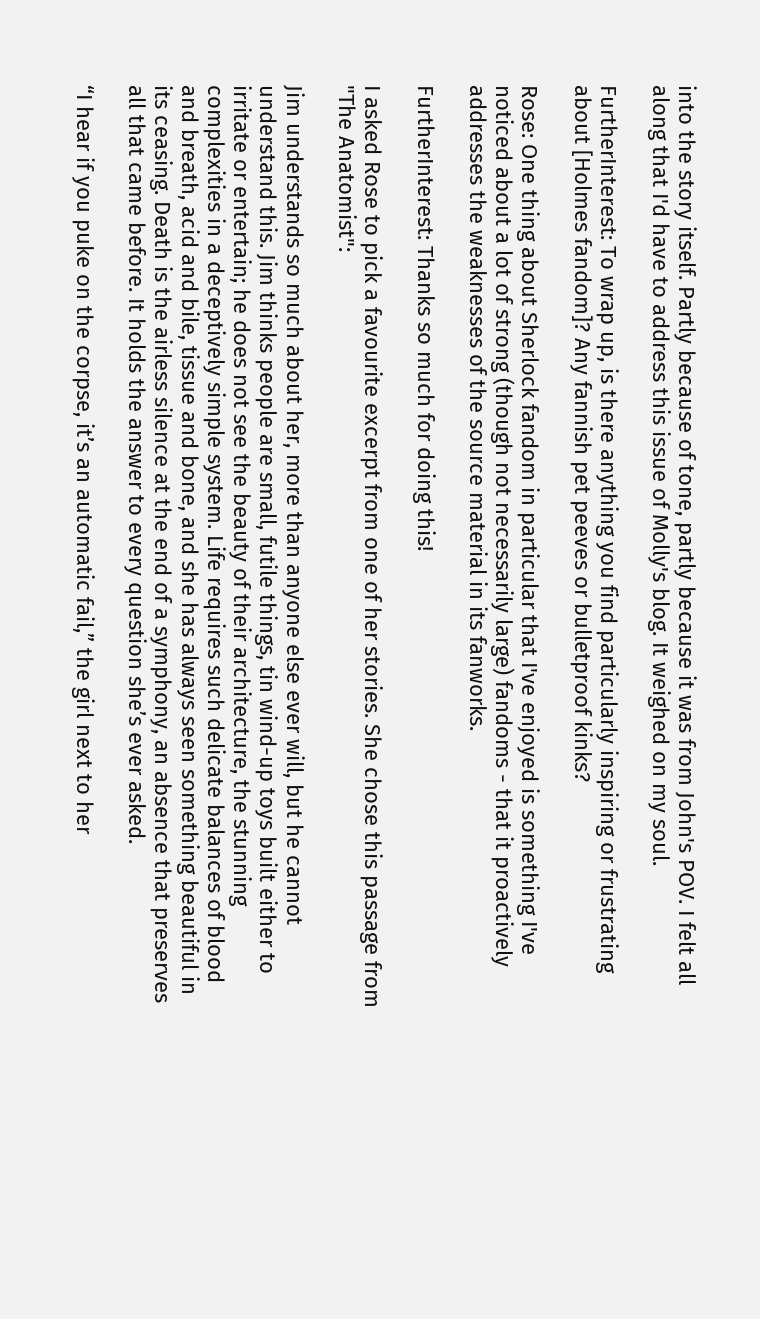into the story itself. Partly because of tone, partly because it was from John's POV. I felt all along that I'd have to address this issue of Molly's blog. It weighed on my soul.

FurtherInterest: To wrap up, is there anything you find particularly inspiring or frustrating about [Holmes fandom]? Any fannish pet peeves or bulletproof kinks?

Rose: One thing about Sherlock fandom in particular that I've enjoyed is something I've noticed about a lot of strong (though not necessarily large) fandoms - that it proactively addresses the weaknesses of the source material in its fanworks.

FurtherInterest: Thanks so much for doing this!

I asked Rose to pick a favourite excerpt from one of her stories. She chose this passage from "The Anatomist":

Jim understands so much about her, more than anyone else ever will, but he cannot understand this. Jim thinks people are small, futile things, tin wind-up toys built either to irritate or entertain; he does not see the beauty of their architecture, the stunning complexities in a deceptively simple system. Life requires such delicate balances of blood and breath, acid and bile, tissue and bone, and she has always seen something beautiful in its ceasing. Death is the airless silence at the end of a symphony, an absence that preserves all that came before. It holds the answer to every question she’s ever asked.

“I hear if you puke on the corpse, it’s an automatic fail,” the girl next to her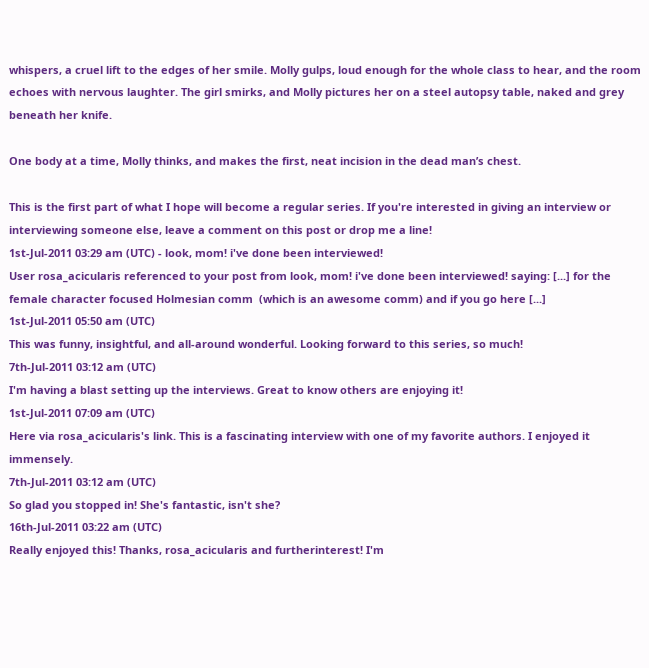whispers, a cruel lift to the edges of her smile. Molly gulps, loud enough for the whole class to hear, and the room echoes with nervous laughter. The girl smirks, and Molly pictures her on a steel autopsy table, naked and grey beneath her knife.

One body at a time, Molly thinks, and makes the first, neat incision in the dead man’s chest.

This is the first part of what I hope will become a regular series. If you're interested in giving an interview or interviewing someone else, leave a comment on this post or drop me a line!
1st-Jul-2011 03:29 am (UTC) - look, mom! i've done been interviewed!
User rosa_acicularis referenced to your post from look, mom! i've done been interviewed! saying: [...] for the female character focused Holmesian comm  (which is an awesome comm) and if you go here [...]
1st-Jul-2011 05:50 am (UTC)
This was funny, insightful, and all-around wonderful. Looking forward to this series, so much!
7th-Jul-2011 03:12 am (UTC)
I'm having a blast setting up the interviews. Great to know others are enjoying it!
1st-Jul-2011 07:09 am (UTC)
Here via rosa_acicularis's link. This is a fascinating interview with one of my favorite authors. I enjoyed it immensely.
7th-Jul-2011 03:12 am (UTC)
So glad you stopped in! She's fantastic, isn't she?
16th-Jul-2011 03:22 am (UTC)
Really enjoyed this! Thanks, rosa_acicularis and furtherinterest! I'm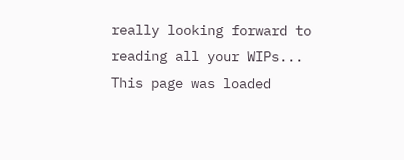really looking forward to reading all your WIPs...
This page was loaded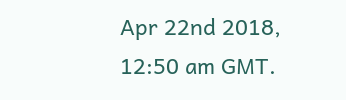Apr 22nd 2018, 12:50 am GMT.